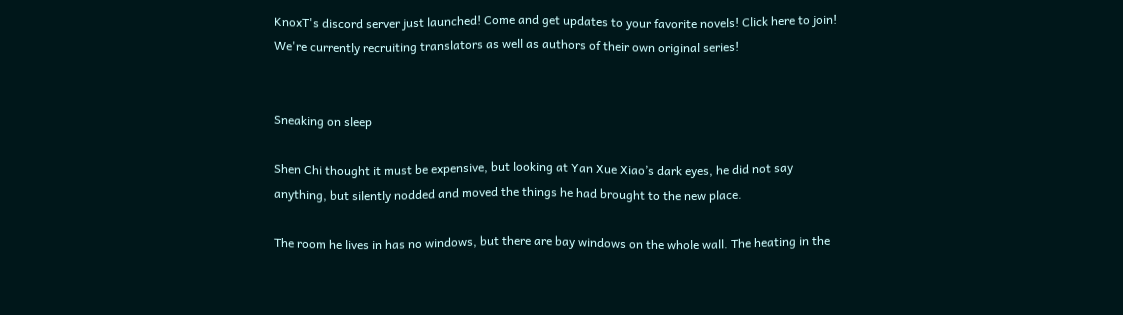KnoxT's discord server just launched! Come and get updates to your favorite novels! Click here to join!
We're currently recruiting translators as well as authors of their own original series!


Sneaking on sleep

Shen Chi thought it must be expensive, but looking at Yan Xue Xiao’s dark eyes, he did not say anything, but silently nodded and moved the things he had brought to the new place.

The room he lives in has no windows, but there are bay windows on the whole wall. The heating in the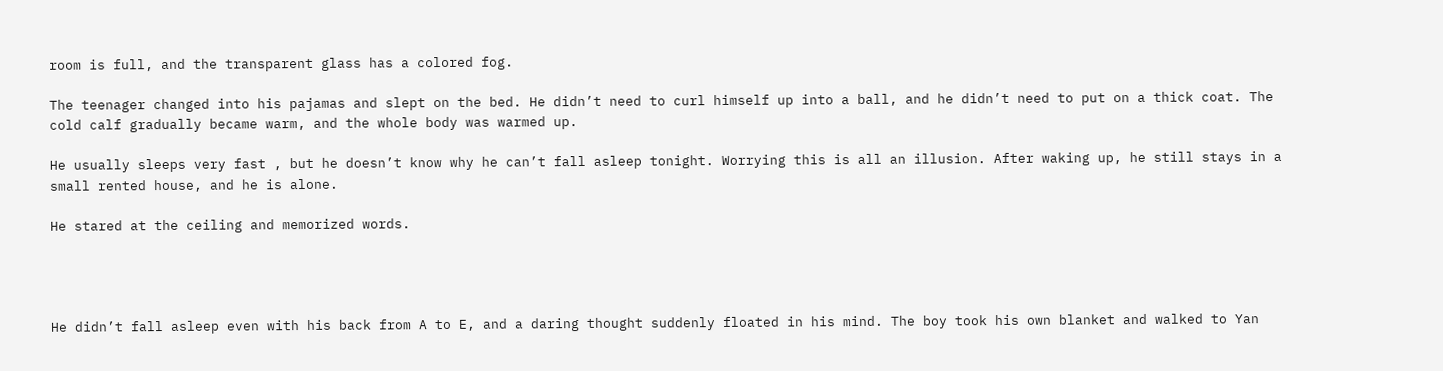room is full, and the transparent glass has a colored fog.

The teenager changed into his pajamas and slept on the bed. He didn’t need to curl himself up into a ball, and he didn’t need to put on a thick coat. The cold calf gradually became warm, and the whole body was warmed up.

He usually sleeps very fast , but he doesn’t know why he can’t fall asleep tonight. Worrying this is all an illusion. After waking up, he still stays in a small rented house, and he is alone.

He stared at the ceiling and memorized words.




He didn’t fall asleep even with his back from A to E, and a daring thought suddenly floated in his mind. The boy took his own blanket and walked to Yan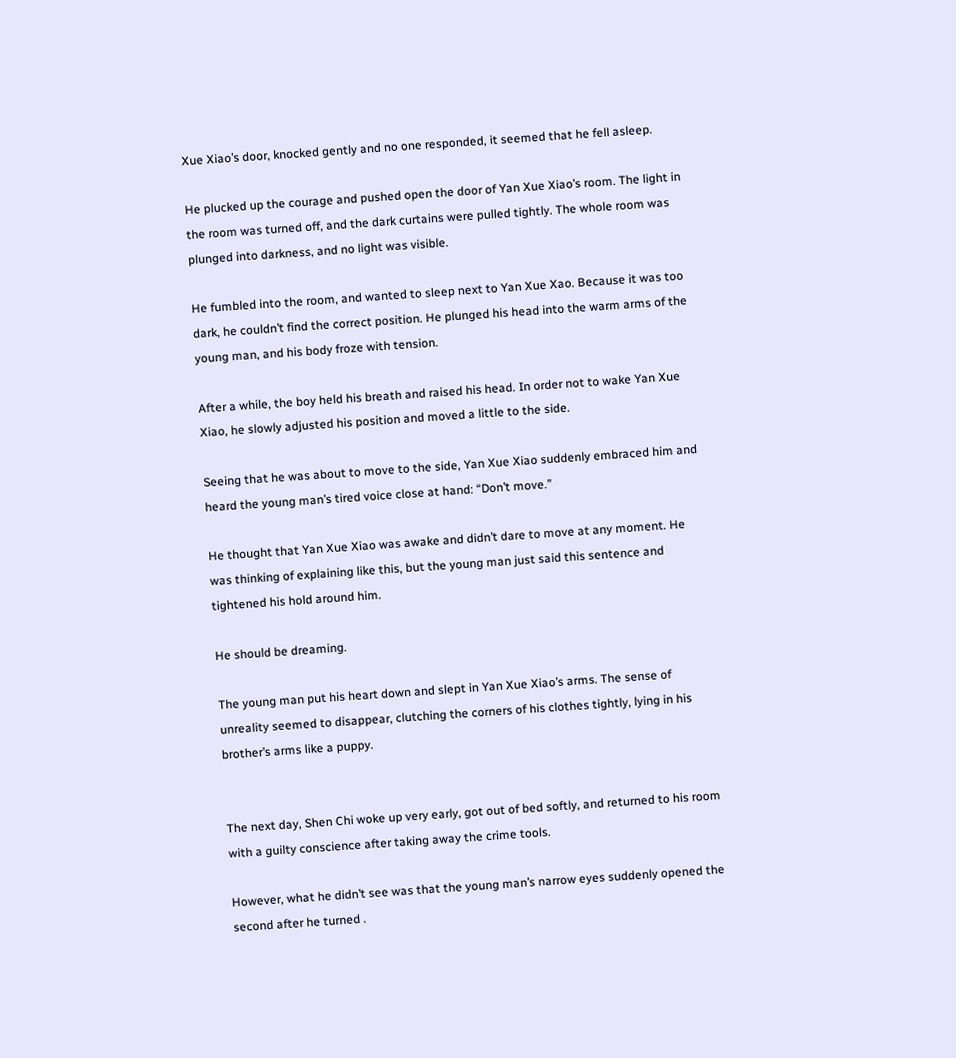Xue Xiao’s door, knocked gently and no one responded, it seemed that he fell asleep.

He plucked up the courage and pushed open the door of Yan Xue Xiao’s room. The light in the room was turned off, and the dark curtains were pulled tightly. The whole room was plunged into darkness, and no light was visible.

He fumbled into the room, and wanted to sleep next to Yan Xue Xao. Because it was too dark, he couldn’t find the correct position. He plunged his head into the warm arms of the young man, and his body froze with tension.

After a while, the boy held his breath and raised his head. In order not to wake Yan Xue Xiao, he slowly adjusted his position and moved a little to the side.

Seeing that he was about to move to the side, Yan Xue Xiao suddenly embraced him and heard the young man’s tired voice close at hand: “Don’t move.”

He thought that Yan Xue Xiao was awake and didn’t dare to move at any moment. He was thinking of explaining like this, but the young man just said this sentence and tightened his hold around him.

He should be dreaming.

The young man put his heart down and slept in Yan Xue Xiao’s arms. The sense of unreality seemed to disappear, clutching the corners of his clothes tightly, lying in his brother’s arms like a puppy.


The next day, Shen Chi woke up very early, got out of bed softly, and returned to his room with a guilty conscience after taking away the crime tools.

However, what he didn’t see was that the young man’s narrow eyes suddenly opened the second after he turned .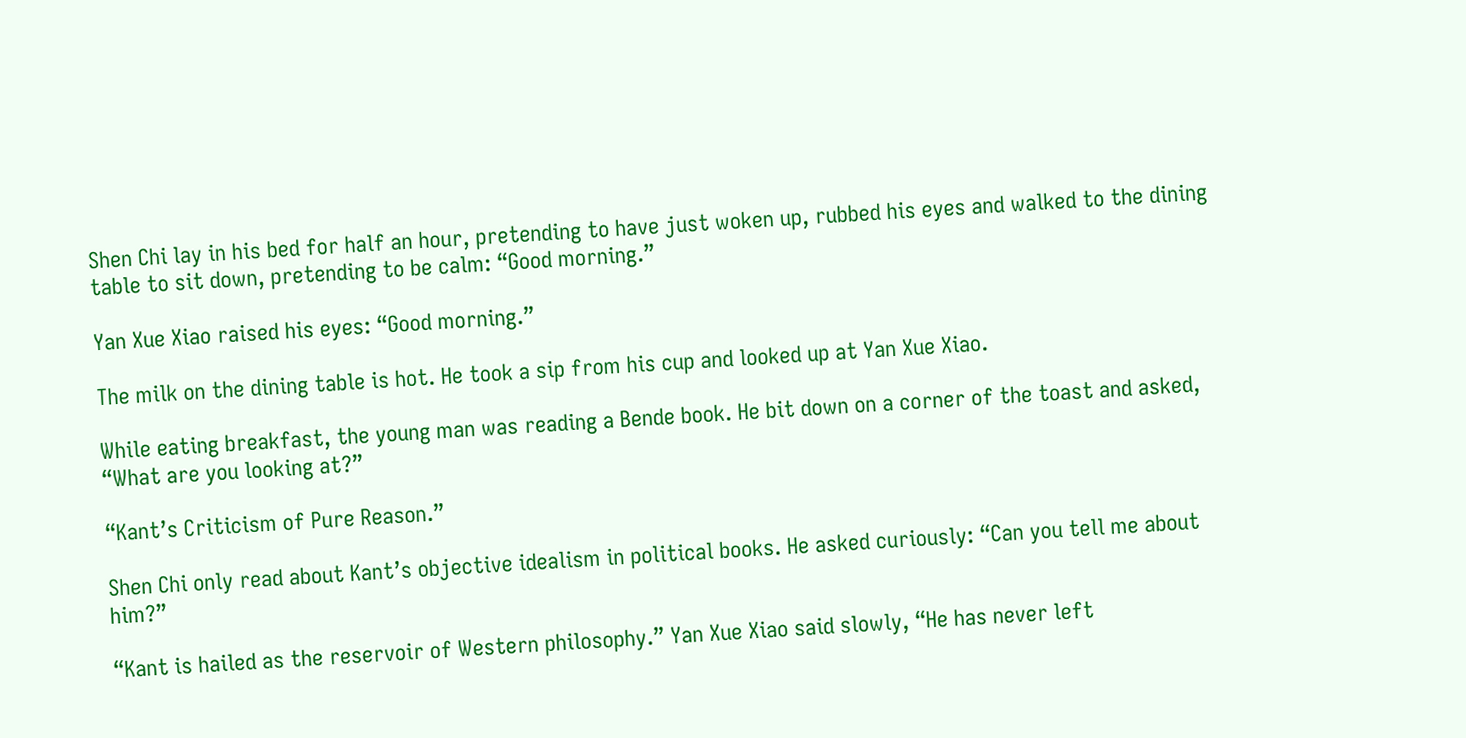Shen Chi lay in his bed for half an hour, pretending to have just woken up, rubbed his eyes and walked to the dining table to sit down, pretending to be calm: “Good morning.”

Yan Xue Xiao raised his eyes: “Good morning.”

The milk on the dining table is hot. He took a sip from his cup and looked up at Yan Xue Xiao.

While eating breakfast, the young man was reading a Bende book. He bit down on a corner of the toast and asked, “What are you looking at?”

“Kant’s Criticism of Pure Reason.”

Shen Chi only read about Kant’s objective idealism in political books. He asked curiously: “Can you tell me about him?”

“Kant is hailed as the reservoir of Western philosophy.” Yan Xue Xiao said slowly, “He has never left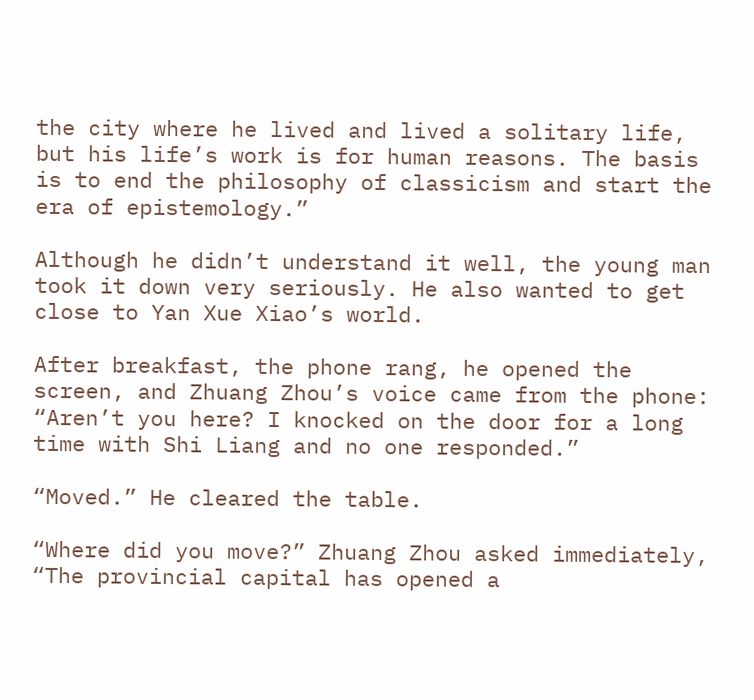the city where he lived and lived a solitary life, but his life’s work is for human reasons. The basis is to end the philosophy of classicism and start the era of epistemology.”

Although he didn’t understand it well, the young man took it down very seriously. He also wanted to get close to Yan Xue Xiao’s world.

After breakfast, the phone rang, he opened the screen, and Zhuang Zhou’s voice came from the phone: “Aren’t you here? I knocked on the door for a long time with Shi Liang and no one responded.”

“Moved.” He cleared the table.

“Where did you move?” Zhuang Zhou asked immediately, “The provincial capital has opened a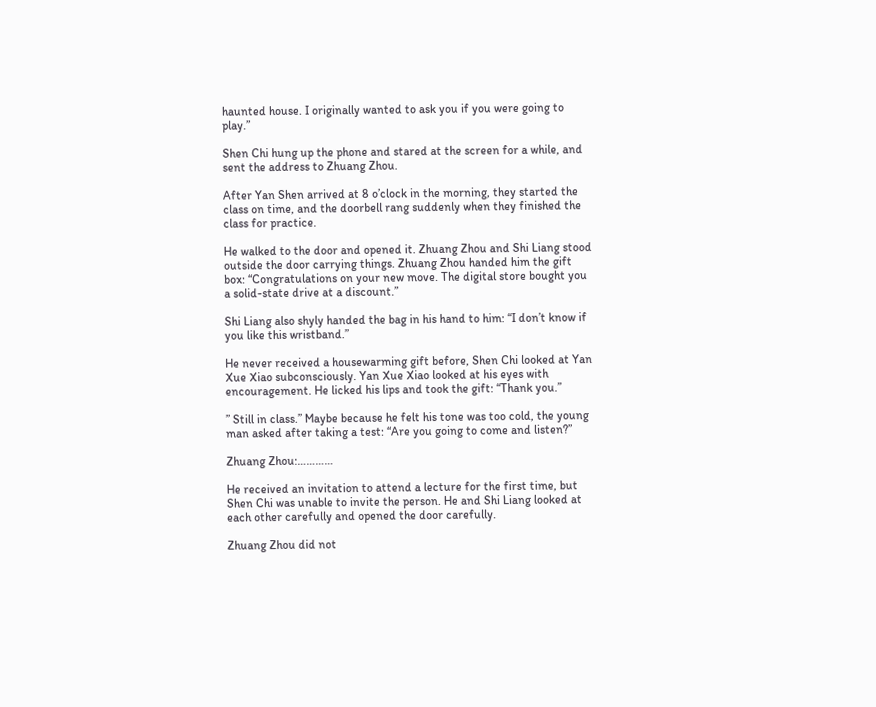haunted house. I originally wanted to ask you if you were going to play.”

Shen Chi hung up the phone and stared at the screen for a while, and sent the address to Zhuang Zhou.

After Yan Shen arrived at 8 o’clock in the morning, they started the class on time, and the doorbell rang suddenly when they finished the class for practice.

He walked to the door and opened it. Zhuang Zhou and Shi Liang stood outside the door carrying things. Zhuang Zhou handed him the gift box: “Congratulations on your new move. The digital store bought you a solid-state drive at a discount.”

Shi Liang also shyly handed the bag in his hand to him: “I don’t know if you like this wristband.”

He never received a housewarming gift before, Shen Chi looked at Yan Xue Xiao subconsciously. Yan Xue Xiao looked at his eyes with encouragement. He licked his lips and took the gift: “Thank you.”

” Still in class.” Maybe because he felt his tone was too cold, the young man asked after taking a test: “Are you going to come and listen?”

Zhuang Zhou:…………

He received an invitation to attend a lecture for the first time, but Shen Chi was unable to invite the person. He and Shi Liang looked at each other carefully and opened the door carefully.

Zhuang Zhou did not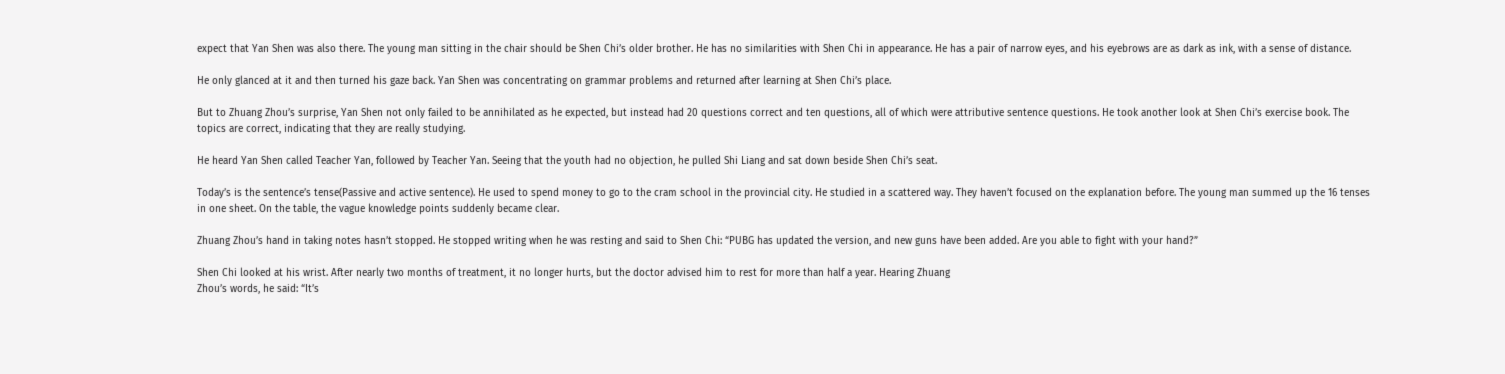expect that Yan Shen was also there. The young man sitting in the chair should be Shen Chi’s older brother. He has no similarities with Shen Chi in appearance. He has a pair of narrow eyes, and his eyebrows are as dark as ink, with a sense of distance.

He only glanced at it and then turned his gaze back. Yan Shen was concentrating on grammar problems and returned after learning at Shen Chi’s place.

But to Zhuang Zhou’s surprise, Yan Shen not only failed to be annihilated as he expected, but instead had 20 questions correct and ten questions, all of which were attributive sentence questions. He took another look at Shen Chi’s exercise book. The topics are correct, indicating that they are really studying.

He heard Yan Shen called Teacher Yan, followed by Teacher Yan. Seeing that the youth had no objection, he pulled Shi Liang and sat down beside Shen Chi’s seat.

Today’s is the sentence’s tense(Passive and active sentence). He used to spend money to go to the cram school in the provincial city. He studied in a scattered way. They haven’t focused on the explanation before. The young man summed up the 16 tenses in one sheet. On the table, the vague knowledge points suddenly became clear.

Zhuang Zhou’s hand in taking notes hasn’t stopped. He stopped writing when he was resting and said to Shen Chi: “PUBG has updated the version, and new guns have been added. Are you able to fight with your hand?”

Shen Chi looked at his wrist. After nearly two months of treatment, it no longer hurts, but the doctor advised him to rest for more than half a year. Hearing Zhuang
Zhou’s words, he said: “It’s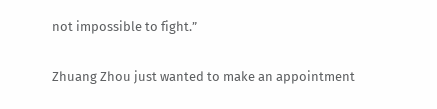not impossible to fight.”

Zhuang Zhou just wanted to make an appointment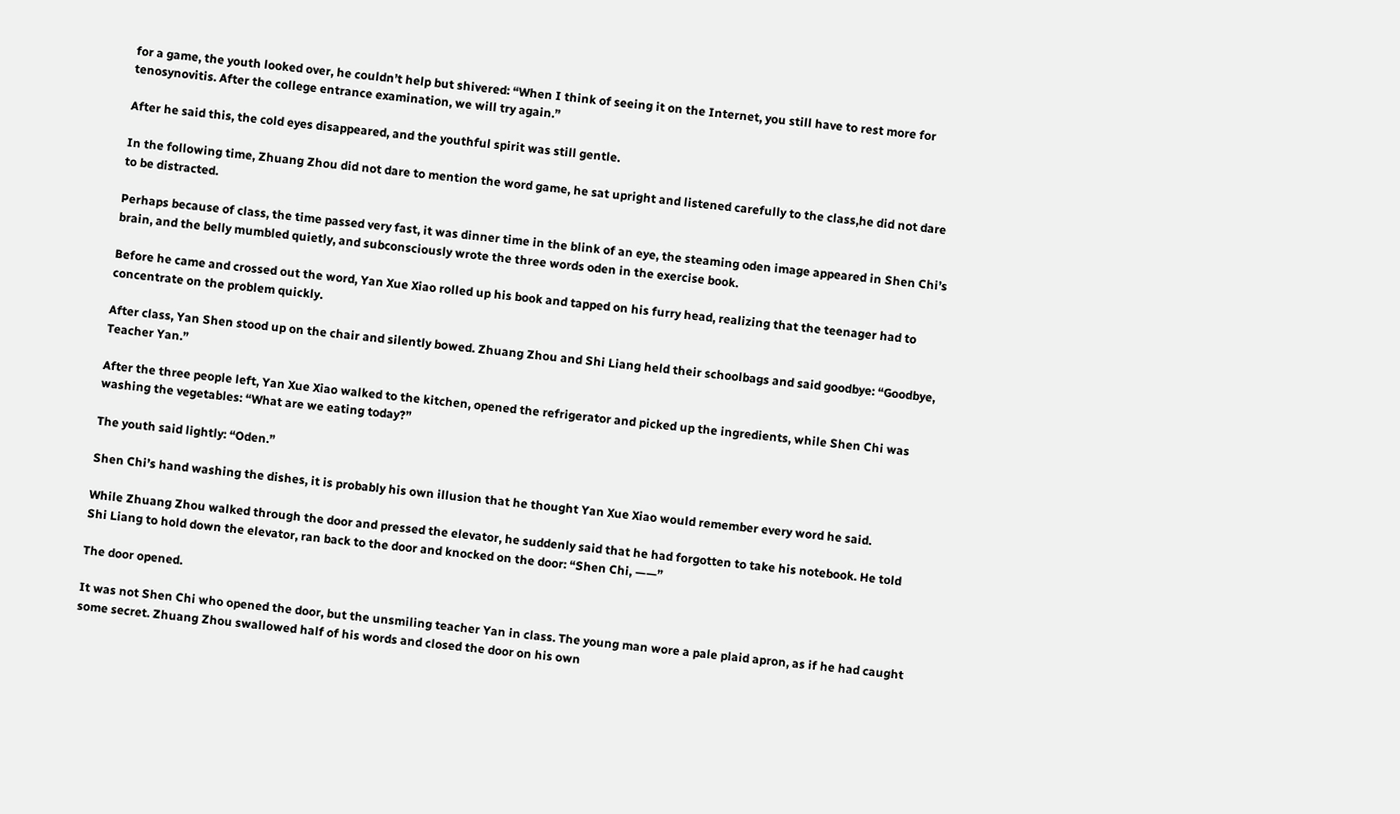for a game, the youth looked over, he couldn’t help but shivered: “When I think of seeing it on the Internet, you still have to rest more for tenosynovitis. After the college entrance examination, we will try again.”

After he said this, the cold eyes disappeared, and the youthful spirit was still gentle.

In the following time, Zhuang Zhou did not dare to mention the word game, he sat upright and listened carefully to the class,he did not dare to be distracted.

Perhaps because of class, the time passed very fast, it was dinner time in the blink of an eye, the steaming oden image appeared in Shen Chi’s brain, and the belly mumbled quietly, and subconsciously wrote the three words oden in the exercise book.

Before he came and crossed out the word, Yan Xue Xiao rolled up his book and tapped on his furry head, realizing that the teenager had to concentrate on the problem quickly.

After class, Yan Shen stood up on the chair and silently bowed. Zhuang Zhou and Shi Liang held their schoolbags and said goodbye: “Goodbye, Teacher Yan.”

After the three people left, Yan Xue Xiao walked to the kitchen, opened the refrigerator and picked up the ingredients, while Shen Chi was washing the vegetables: “What are we eating today?”

The youth said lightly: “Oden.”

Shen Chi’s hand washing the dishes, it is probably his own illusion that he thought Yan Xue Xiao would remember every word he said.

While Zhuang Zhou walked through the door and pressed the elevator, he suddenly said that he had forgotten to take his notebook. He told Shi Liang to hold down the elevator, ran back to the door and knocked on the door: “Shen Chi, ——”

The door opened.

It was not Shen Chi who opened the door, but the unsmiling teacher Yan in class. The young man wore a pale plaid apron, as if he had caught some secret. Zhuang Zhou swallowed half of his words and closed the door on his own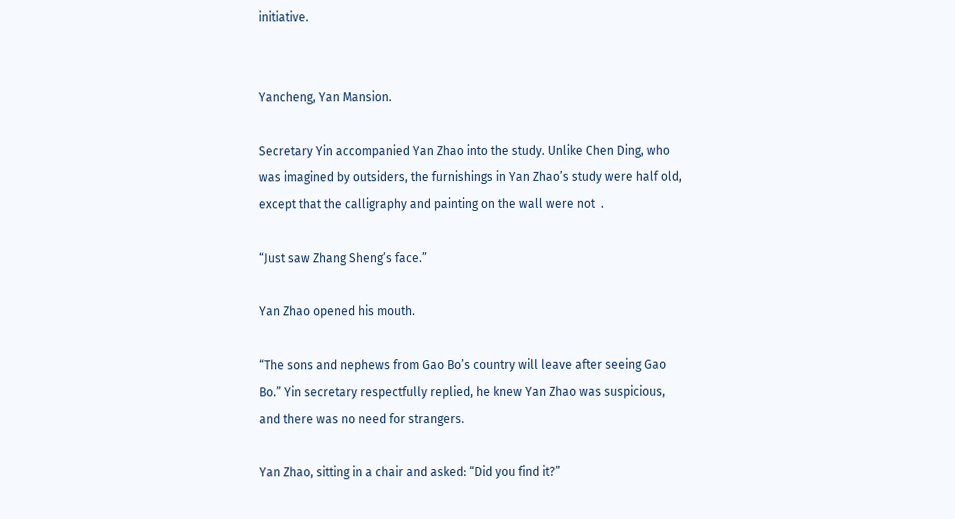initiative.


Yancheng, Yan Mansion.

Secretary Yin accompanied Yan Zhao into the study. Unlike Chen Ding, who was imagined by outsiders, the furnishings in Yan Zhao’s study were half old, except that the calligraphy and painting on the wall were not  .

“Just saw Zhang Sheng’s face.”

Yan Zhao opened his mouth.

“The sons and nephews from Gao Bo’s country will leave after seeing Gao Bo.” Yin secretary respectfully replied, he knew Yan Zhao was suspicious, and there was no need for strangers.

Yan Zhao, sitting in a chair and asked: “Did you find it?”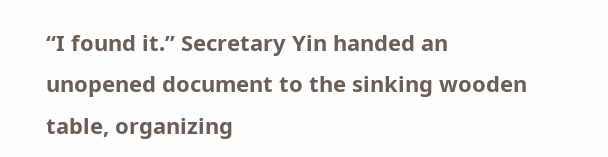“I found it.” Secretary Yin handed an unopened document to the sinking wooden table, organizing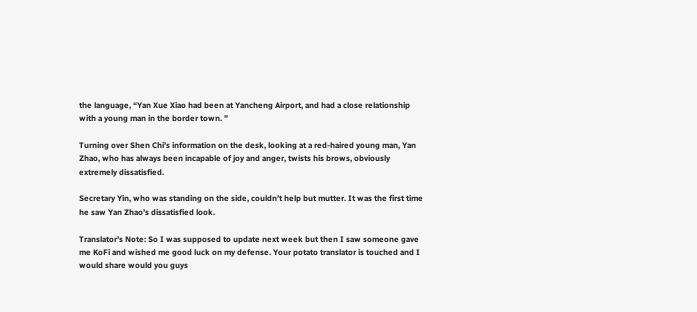the language, “Yan Xue Xiao had been at Yancheng Airport, and had a close relationship with a young man in the border town. ”

Turning over Shen Chi’s information on the desk, looking at a red-haired young man, Yan Zhao, who has always been incapable of joy and anger, twists his brows, obviously extremely dissatisfied.

Secretary Yin, who was standing on the side, couldn’t help but mutter. It was the first time he saw Yan Zhao’s dissatisfied look.

Translator’s Note: So I was supposed to update next week but then I saw someone gave me KoFi and wished me good luck on my defense. Your potato translator is touched and I would share would you guys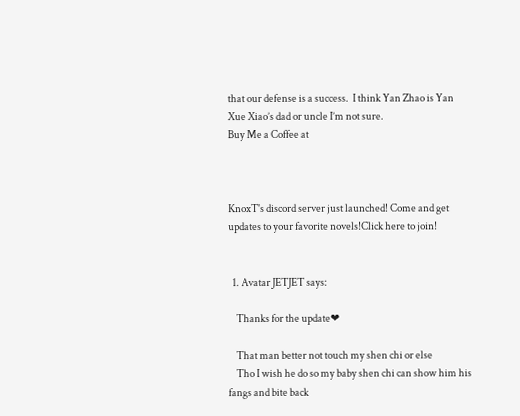that our defense is a success.  I think Yan Zhao is Yan Xue Xiao’s dad or uncle I’m not sure.
Buy Me a Coffee at



KnoxT's discord server just launched! Come and get updates to your favorite novels!Click here to join!


  1. Avatar JETJET says:

    Thanks for the update❤

    That man better not touch my shen chi or else
    Tho I wish he do so my baby shen chi can show him his fangs and bite back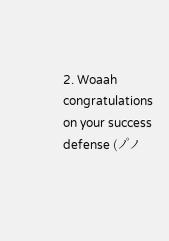2. Woaah congratulations on your success defense (ノ゚ノ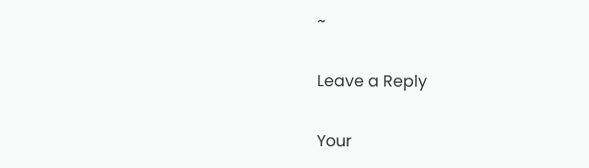~

Leave a Reply

Your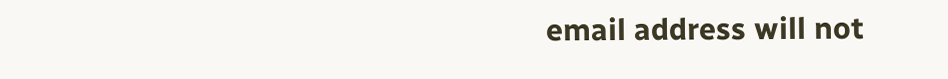email address will not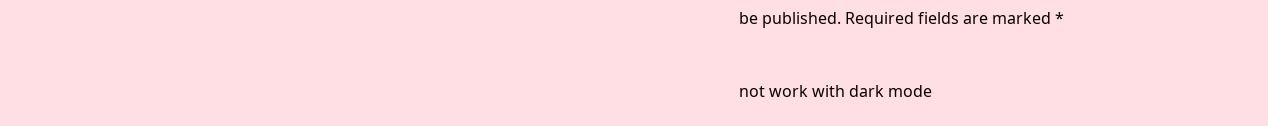be published. Required fields are marked *


not work with dark mode